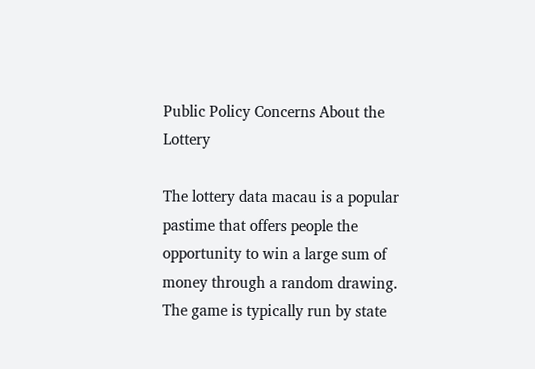Public Policy Concerns About the Lottery

The lottery data macau is a popular pastime that offers people the opportunity to win a large sum of money through a random drawing. The game is typically run by state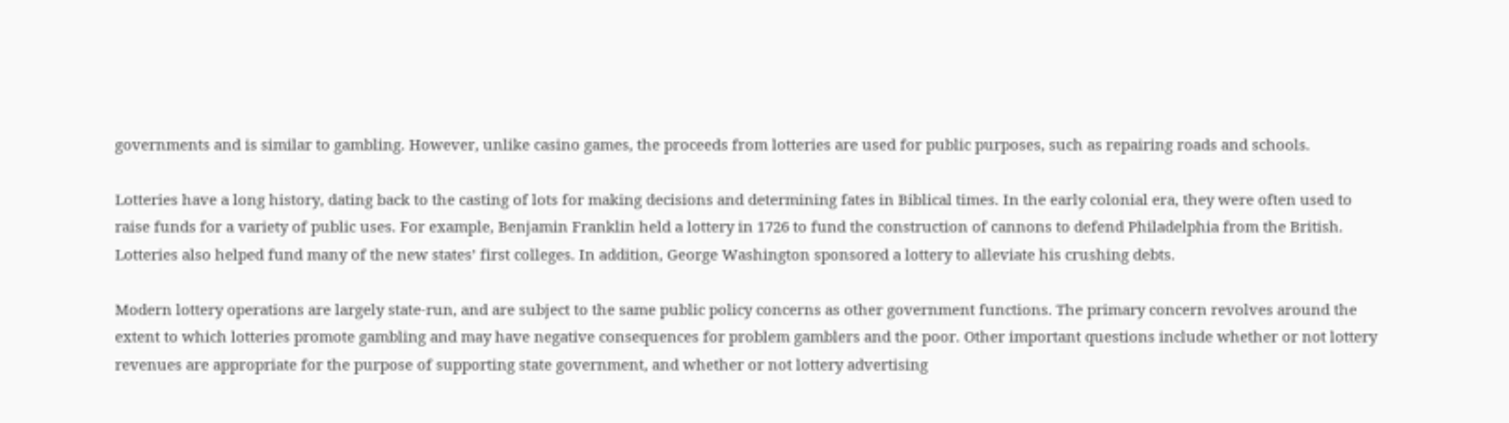governments and is similar to gambling. However, unlike casino games, the proceeds from lotteries are used for public purposes, such as repairing roads and schools.

Lotteries have a long history, dating back to the casting of lots for making decisions and determining fates in Biblical times. In the early colonial era, they were often used to raise funds for a variety of public uses. For example, Benjamin Franklin held a lottery in 1726 to fund the construction of cannons to defend Philadelphia from the British. Lotteries also helped fund many of the new states’ first colleges. In addition, George Washington sponsored a lottery to alleviate his crushing debts.

Modern lottery operations are largely state-run, and are subject to the same public policy concerns as other government functions. The primary concern revolves around the extent to which lotteries promote gambling and may have negative consequences for problem gamblers and the poor. Other important questions include whether or not lottery revenues are appropriate for the purpose of supporting state government, and whether or not lottery advertising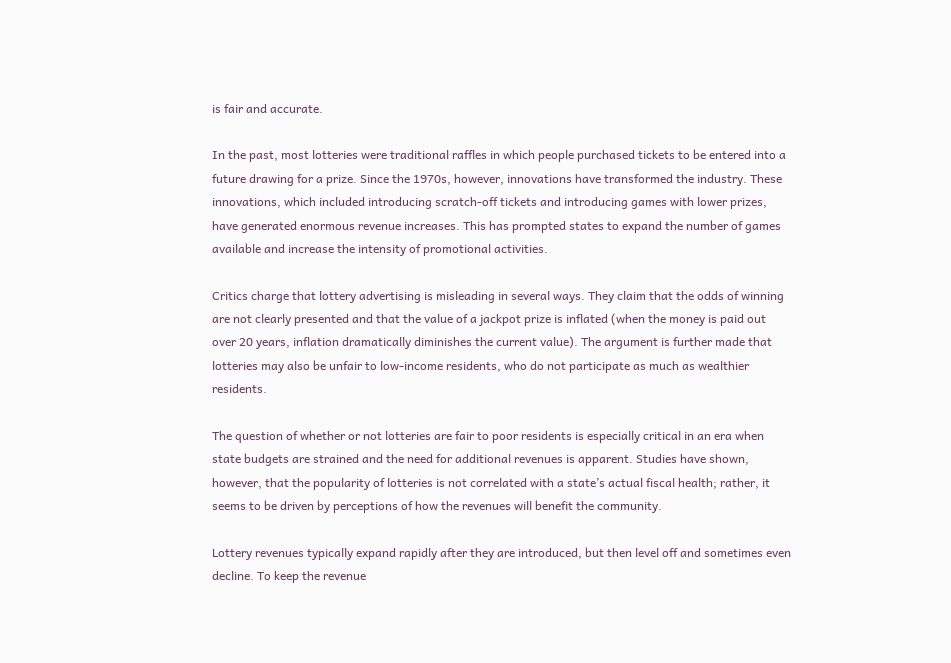is fair and accurate.

In the past, most lotteries were traditional raffles in which people purchased tickets to be entered into a future drawing for a prize. Since the 1970s, however, innovations have transformed the industry. These innovations, which included introducing scratch-off tickets and introducing games with lower prizes, have generated enormous revenue increases. This has prompted states to expand the number of games available and increase the intensity of promotional activities.

Critics charge that lottery advertising is misleading in several ways. They claim that the odds of winning are not clearly presented and that the value of a jackpot prize is inflated (when the money is paid out over 20 years, inflation dramatically diminishes the current value). The argument is further made that lotteries may also be unfair to low-income residents, who do not participate as much as wealthier residents.

The question of whether or not lotteries are fair to poor residents is especially critical in an era when state budgets are strained and the need for additional revenues is apparent. Studies have shown, however, that the popularity of lotteries is not correlated with a state’s actual fiscal health; rather, it seems to be driven by perceptions of how the revenues will benefit the community.

Lottery revenues typically expand rapidly after they are introduced, but then level off and sometimes even decline. To keep the revenue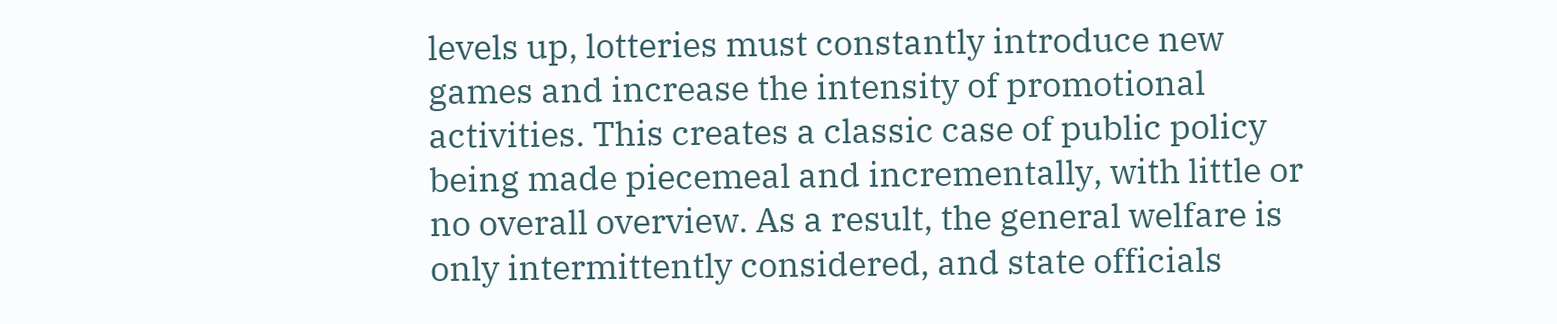levels up, lotteries must constantly introduce new games and increase the intensity of promotional activities. This creates a classic case of public policy being made piecemeal and incrementally, with little or no overall overview. As a result, the general welfare is only intermittently considered, and state officials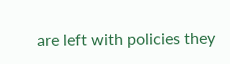are left with policies they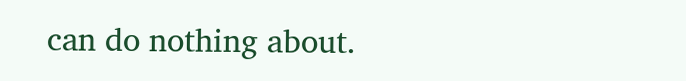can do nothing about.